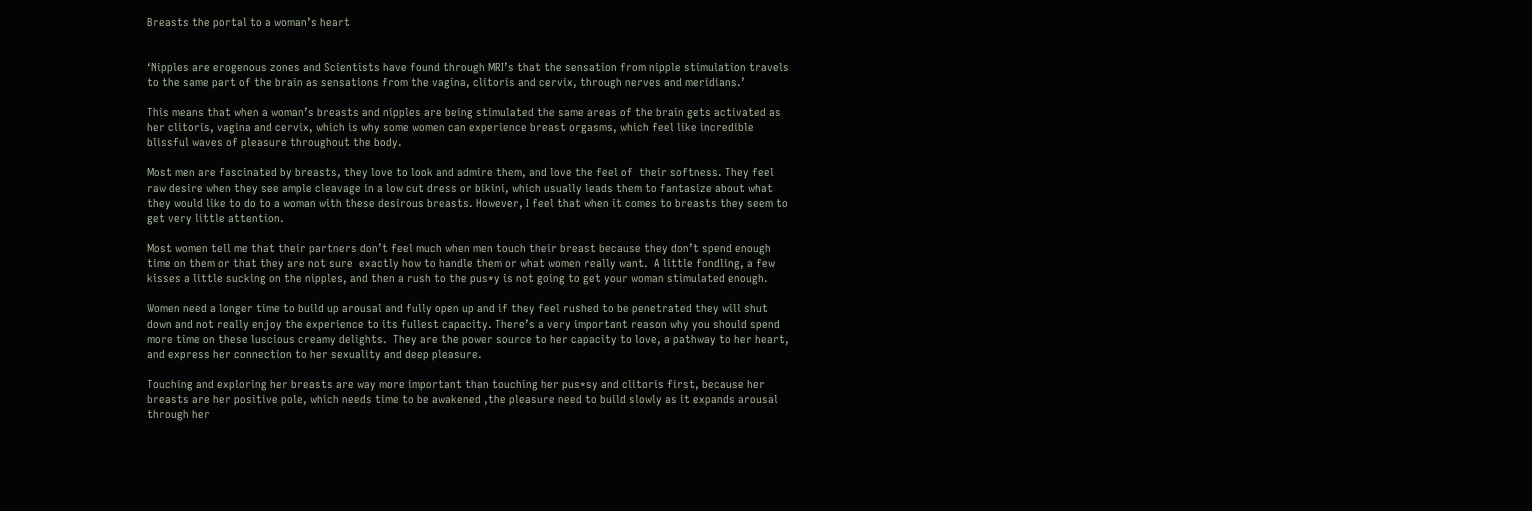Breasts the portal to a woman’s heart


‘Nipples are erogenous zones and Scientists have found through MRI’s that the sensation from nipple stimulation travels to the same part of the brain as sensations from the vagina, clitoris and cervix, through nerves and meridians.’

This means that when a woman’s breasts and nipples are being stimulated the same areas of the brain gets activated as her clitoris, vagina and cervix, which is why some women can experience breast orgasms, which feel like incredible blissful waves of pleasure throughout the body.

Most men are fascinated by breasts, they love to look and admire them, and love the feel of  their softness. They feel raw desire when they see ample cleavage in a low cut dress or bikini, which usually leads them to fantasize about what they would like to do to a woman with these desirous breasts. However, I feel that when it comes to breasts they seem to get very little attention.

Most women tell me that their partners don’t feel much when men touch their breast because they don’t spend enough time on them or that they are not sure  exactly how to handle them or what women really want.  A little fondling, a few kisses a little sucking on the nipples, and then a rush to the pus*y is not going to get your woman stimulated enough.

Women need a longer time to build up arousal and fully open up and if they feel rushed to be penetrated they will shut down and not really enjoy the experience to its fullest capacity. There’s a very important reason why you should spend more time on these luscious creamy delights.  They are the power source to her capacity to love, a pathway to her heart, and express her connection to her sexuality and deep pleasure.

Touching and exploring her breasts are way more important than touching her pus*sy and clitoris first, because her breasts are her positive pole, which needs time to be awakened ,the pleasure need to build slowly as it expands arousal through her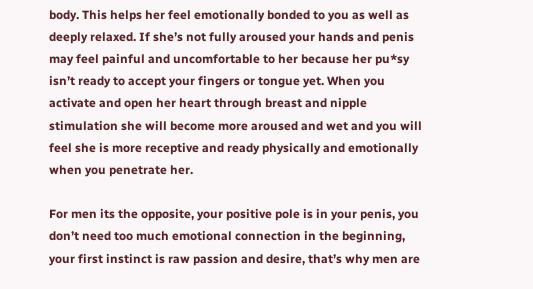body. This helps her feel emotionally bonded to you as well as deeply relaxed. If she’s not fully aroused your hands and penis may feel painful and uncomfortable to her because her pu*sy isn’t ready to accept your fingers or tongue yet. When you activate and open her heart through breast and nipple stimulation she will become more aroused and wet and you will feel she is more receptive and ready physically and emotionally when you penetrate her.

For men its the opposite, your positive pole is in your penis, you don’t need too much emotional connection in the beginning, your first instinct is raw passion and desire, that’s why men are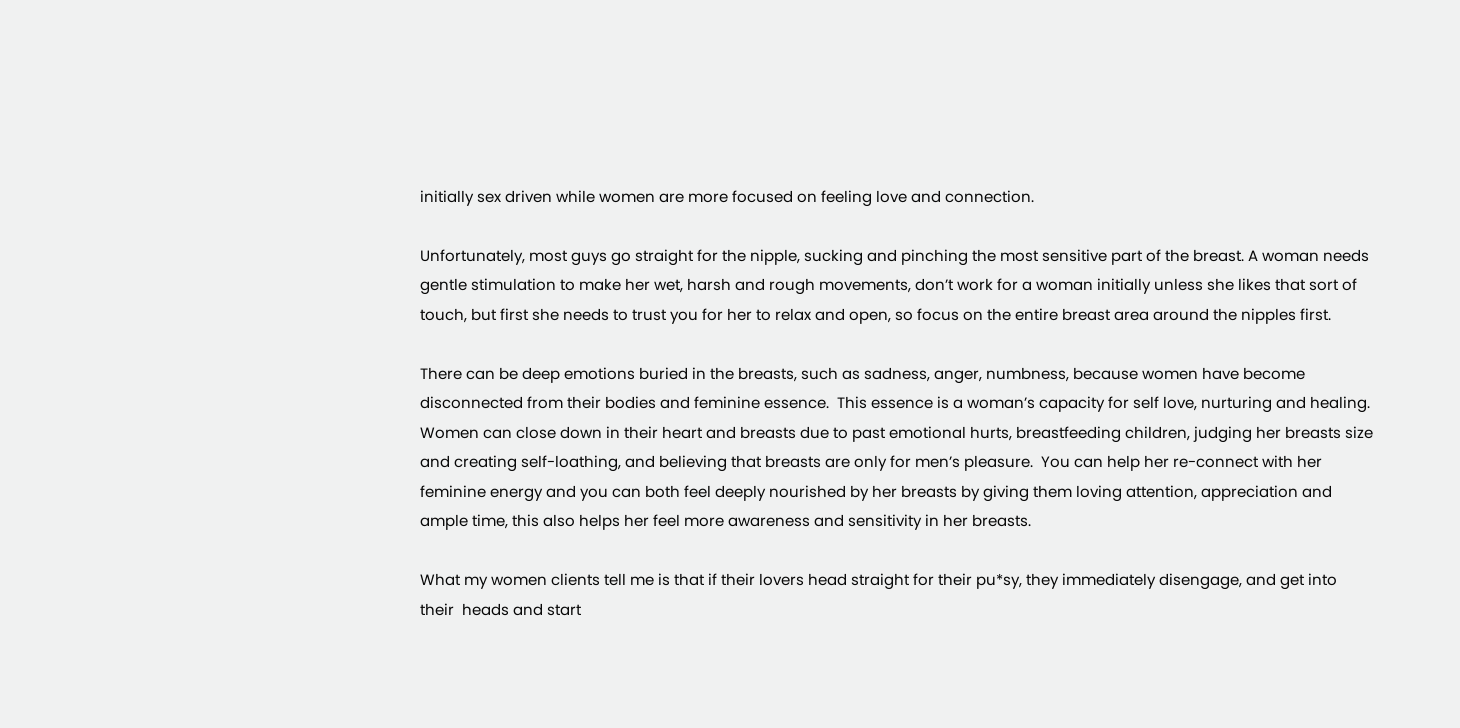initially sex driven while women are more focused on feeling love and connection.

Unfortunately, most guys go straight for the nipple, sucking and pinching the most sensitive part of the breast. A woman needs gentle stimulation to make her wet, harsh and rough movements, don’t work for a woman initially unless she likes that sort of touch, but first she needs to trust you for her to relax and open, so focus on the entire breast area around the nipples first.

There can be deep emotions buried in the breasts, such as sadness, anger, numbness, because women have become disconnected from their bodies and feminine essence.  This essence is a woman’s capacity for self love, nurturing and healing. Women can close down in their heart and breasts due to past emotional hurts, breastfeeding children, judging her breasts size and creating self-loathing, and believing that breasts are only for men’s pleasure.  You can help her re-connect with her feminine energy and you can both feel deeply nourished by her breasts by giving them loving attention, appreciation and ample time, this also helps her feel more awareness and sensitivity in her breasts.

What my women clients tell me is that if their lovers head straight for their pu*sy, they immediately disengage, and get into their  heads and start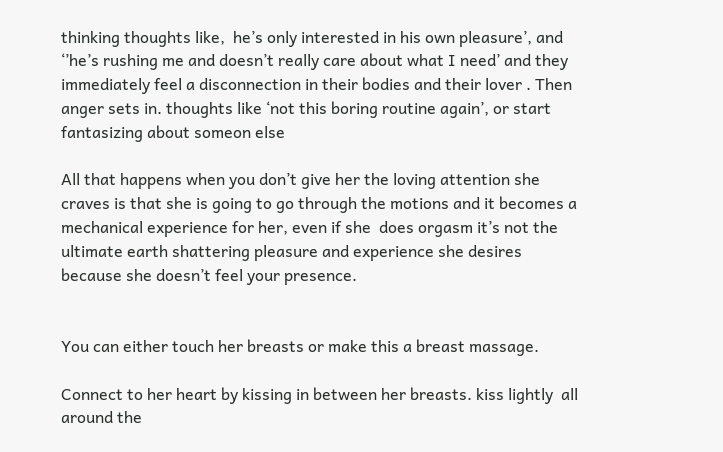thinking thoughts like,  he’s only interested in his own pleasure’, and ‘’he’s rushing me and doesn’t really care about what I need’ and they  immediately feel a disconnection in their bodies and their lover . Then anger sets in. thoughts like ‘not this boring routine again’, or start fantasizing about someon else

All that happens when you don’t give her the loving attention she craves is that she is going to go through the motions and it becomes a mechanical experience for her, even if she  does orgasm it’s not the ultimate earth shattering pleasure and experience she desires because she doesn’t feel your presence.


You can either touch her breasts or make this a breast massage.

Connect to her heart by kissing in between her breasts. kiss lightly  all around the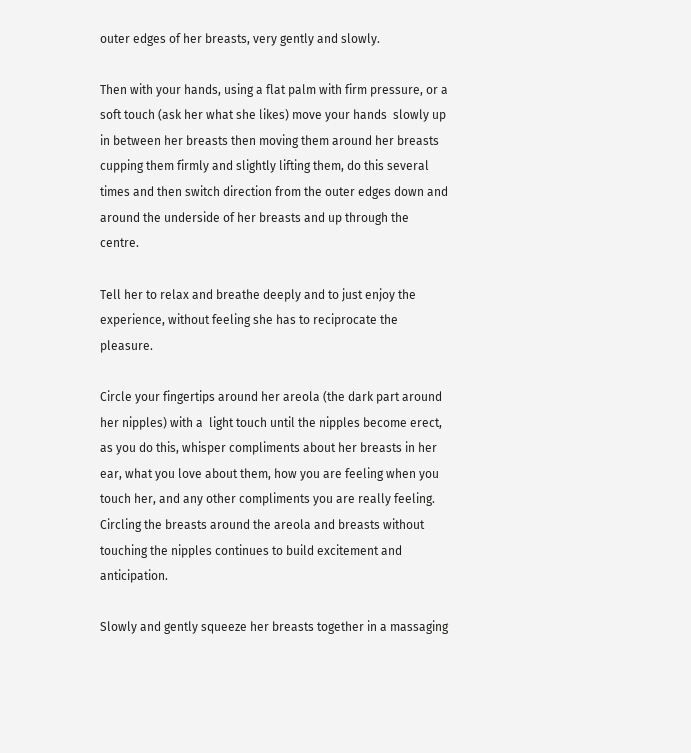outer edges of her breasts, very gently and slowly.

Then with your hands, using a flat palm with firm pressure, or a soft touch (ask her what she likes) move your hands  slowly up in between her breasts then moving them around her breasts cupping them firmly and slightly lifting them, do this several times and then switch direction from the outer edges down and around the underside of her breasts and up through the centre.

Tell her to relax and breathe deeply and to just enjoy the experience, without feeling she has to reciprocate the pleasure.

Circle your fingertips around her areola (the dark part around her nipples) with a  light touch until the nipples become erect, as you do this, whisper compliments about her breasts in her ear, what you love about them, how you are feeling when you touch her, and any other compliments you are really feeling.  Circling the breasts around the areola and breasts without touching the nipples continues to build excitement and anticipation.

Slowly and gently squeeze her breasts together in a massaging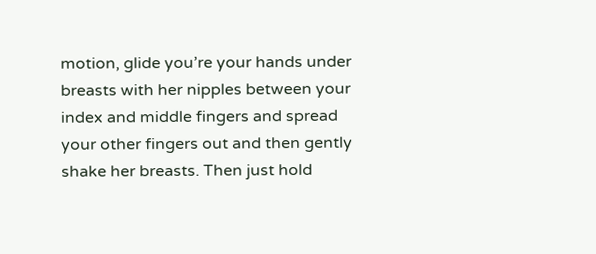motion, glide you’re your hands under breasts with her nipples between your index and middle fingers and spread your other fingers out and then gently shake her breasts. Then just hold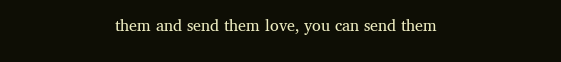them and send them love, you can send them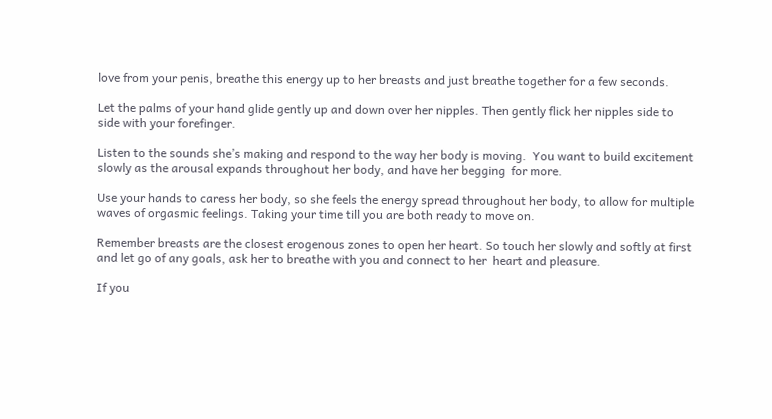love from your penis, breathe this energy up to her breasts and just breathe together for a few seconds.

Let the palms of your hand glide gently up and down over her nipples. Then gently flick her nipples side to side with your forefinger.

Listen to the sounds she’s making and respond to the way her body is moving.  You want to build excitement slowly as the arousal expands throughout her body, and have her begging  for more.

Use your hands to caress her body, so she feels the energy spread throughout her body, to allow for multiple waves of orgasmic feelings. Taking your time till you are both ready to move on.

Remember breasts are the closest erogenous zones to open her heart. So touch her slowly and softly at first and let go of any goals, ask her to breathe with you and connect to her  heart and pleasure.

If you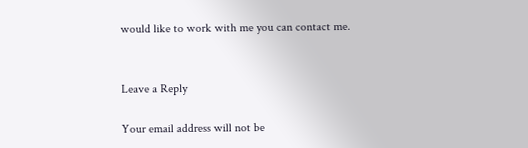would like to work with me you can contact me.


Leave a Reply

Your email address will not be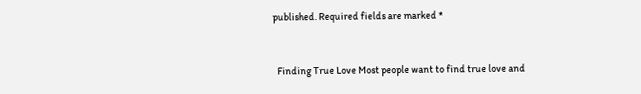published. Required fields are marked *


  Finding True Love Most people want to find true love and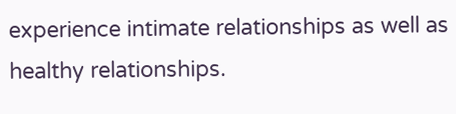experience intimate relationships as well as healthy relationships.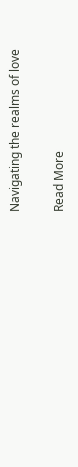Navigating the realms of love

Read More